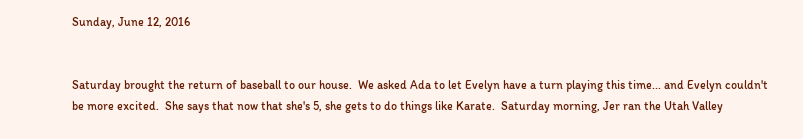Sunday, June 12, 2016


Saturday brought the return of baseball to our house.  We asked Ada to let Evelyn have a turn playing this time... and Evelyn couldn't be more excited.  She says that now that she's 5, she gets to do things like Karate.  Saturday morning, Jer ran the Utah Valley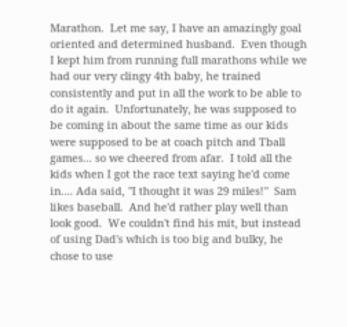Marathon.  Let me say, I have an amazingly goal oriented and determined husband.  Even though I kept him from running full marathons while we had our very clingy 4th baby, he trained consistently and put in all the work to be able to do it again.  Unfortunately, he was supposed to be coming in about the same time as our kids were supposed to be at coach pitch and Tball games... so we cheered from afar.  I told all the kids when I got the race text saying he'd come in.... Ada said, "I thought it was 29 miles!"  Sam likes baseball.  And he'd rather play well than look good.  We couldn't find his mit, but instead of using Dad's which is too big and bulky, he chose to use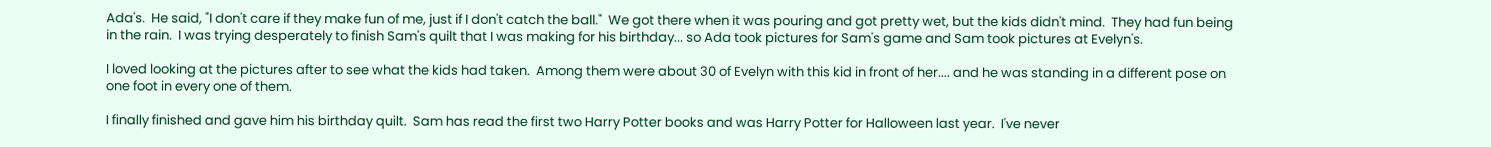Ada's.  He said, "I don't care if they make fun of me, just if I don't catch the ball."  We got there when it was pouring and got pretty wet, but the kids didn't mind.  They had fun being in the rain.  I was trying desperately to finish Sam's quilt that I was making for his birthday... so Ada took pictures for Sam's game and Sam took pictures at Evelyn's.

I loved looking at the pictures after to see what the kids had taken.  Among them were about 30 of Evelyn with this kid in front of her.... and he was standing in a different pose on one foot in every one of them.

I finally finished and gave him his birthday quilt.  Sam has read the first two Harry Potter books and was Harry Potter for Halloween last year.  I've never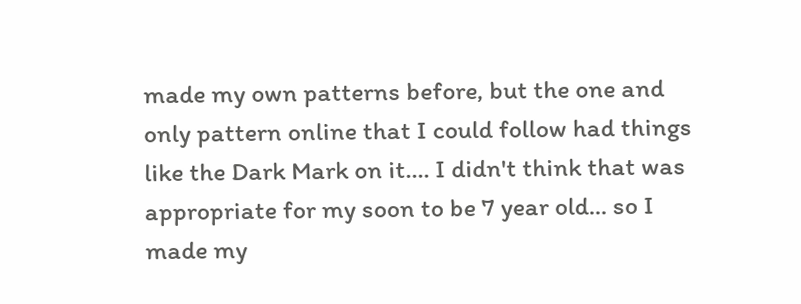made my own patterns before, but the one and only pattern online that I could follow had things like the Dark Mark on it.... I didn't think that was appropriate for my soon to be 7 year old... so I made my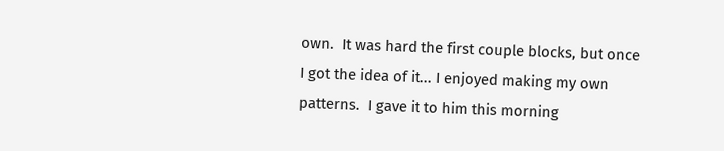own.  It was hard the first couple blocks, but once I got the idea of it... I enjoyed making my own patterns.  I gave it to him this morning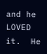and he LOVED it.  He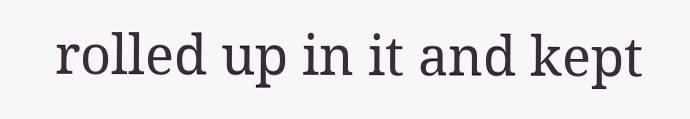rolled up in it and kept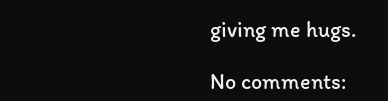giving me hugs.

No comments: